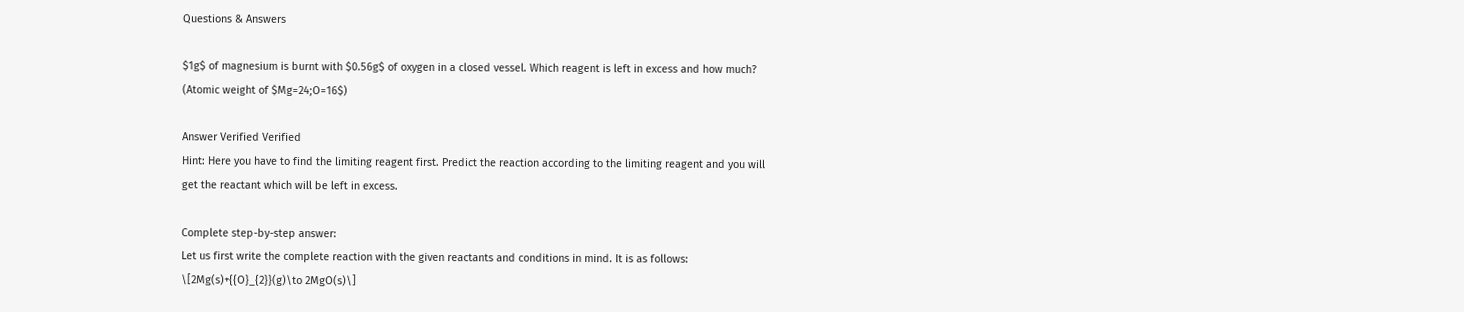Questions & Answers

$1g$ of magnesium is burnt with $0.56g$ of oxygen in a closed vessel. Which reagent is left in excess and how much? (Atomic weight of $Mg=24;O=16$)

Answer Verified Verified
Hint: Here you have to find the limiting reagent first. Predict the reaction according to the limiting reagent and you will get the reactant which will be left in excess.

Complete step-by-step answer:
Let us first write the complete reaction with the given reactants and conditions in mind. It is as follows:
\[2Mg(s)+{{O}_{2}}(g)\to 2MgO(s)\]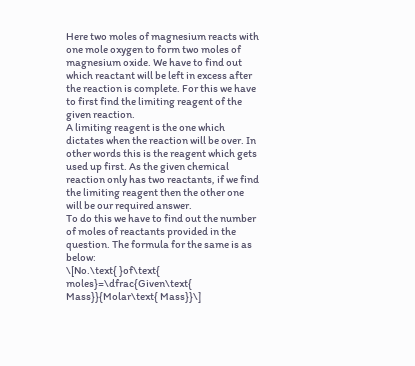Here two moles of magnesium reacts with one mole oxygen to form two moles of magnesium oxide. We have to find out which reactant will be left in excess after the reaction is complete. For this we have to first find the limiting reagent of the given reaction.
A limiting reagent is the one which dictates when the reaction will be over. In other words this is the reagent which gets used up first. As the given chemical reaction only has two reactants, if we find the limiting reagent then the other one will be our required answer.
To do this we have to find out the number of moles of reactants provided in the question. The formula for the same is as below:
\[No.\text{ }of\text{ moles}=\dfrac{Given\text{ Mass}}{Molar\text{ Mass}}\]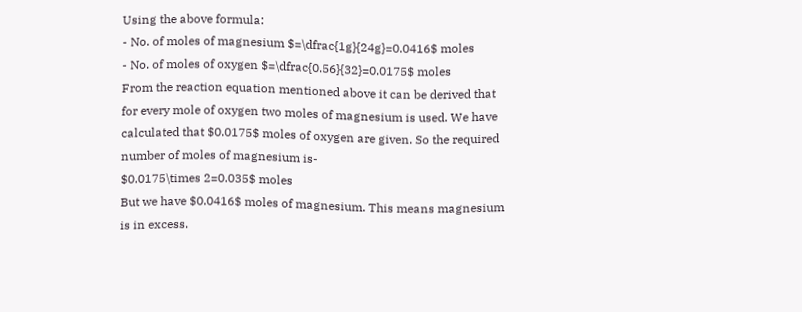Using the above formula:
- No. of moles of magnesium $=\dfrac{1g}{24g}=0.0416$ moles
- No. of moles of oxygen $=\dfrac{0.56}{32}=0.0175$ moles
From the reaction equation mentioned above it can be derived that for every mole of oxygen two moles of magnesium is used. We have calculated that $0.0175$ moles of oxygen are given. So the required number of moles of magnesium is-
$0.0175\times 2=0.035$ moles
But we have $0.0416$ moles of magnesium. This means magnesium is in excess.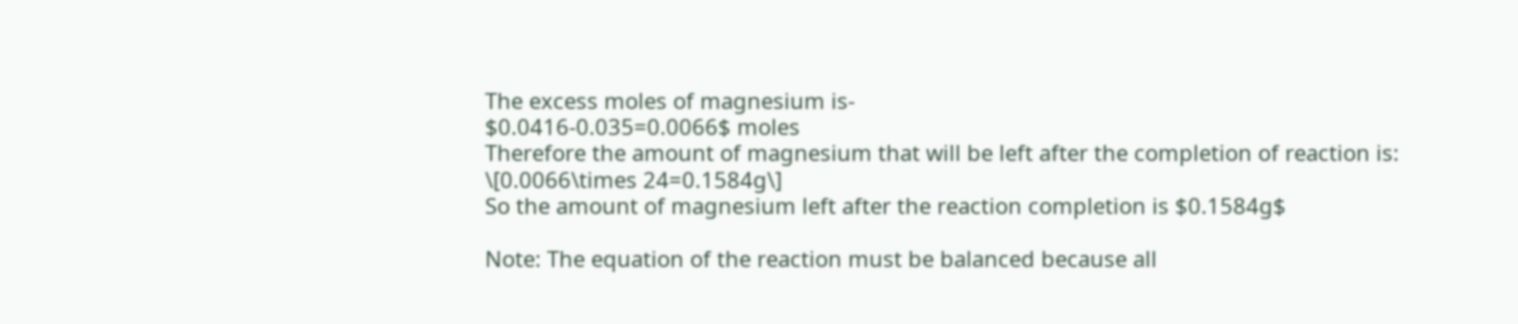The excess moles of magnesium is-
$0.0416-0.035=0.0066$ moles
Therefore the amount of magnesium that will be left after the completion of reaction is:
\[0.0066\times 24=0.1584g\]
So the amount of magnesium left after the reaction completion is $0.1584g$

Note: The equation of the reaction must be balanced because all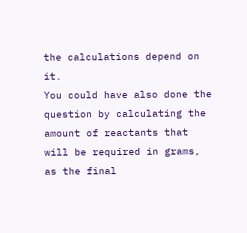the calculations depend on it.
You could have also done the question by calculating the amount of reactants that will be required in grams, as the final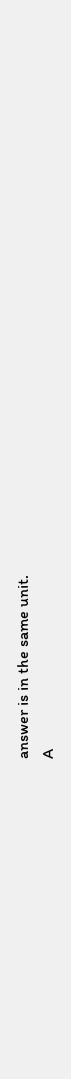answer is in the same unit.
A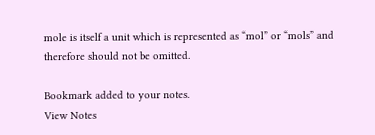mole is itself a unit which is represented as “mol” or “mols” and therefore should not be omitted.

Bookmark added to your notes.
View Notes